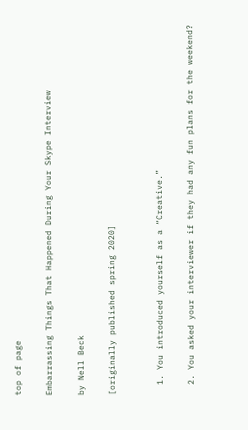top of page

Embarrassing Things That Happened During Your Skype Interview

by Nell Beck

[originally published spring 2020]


  1. You introduced yourself as a “Creative.”

  2. You asked your interviewer if they had any fun plans for the weekend?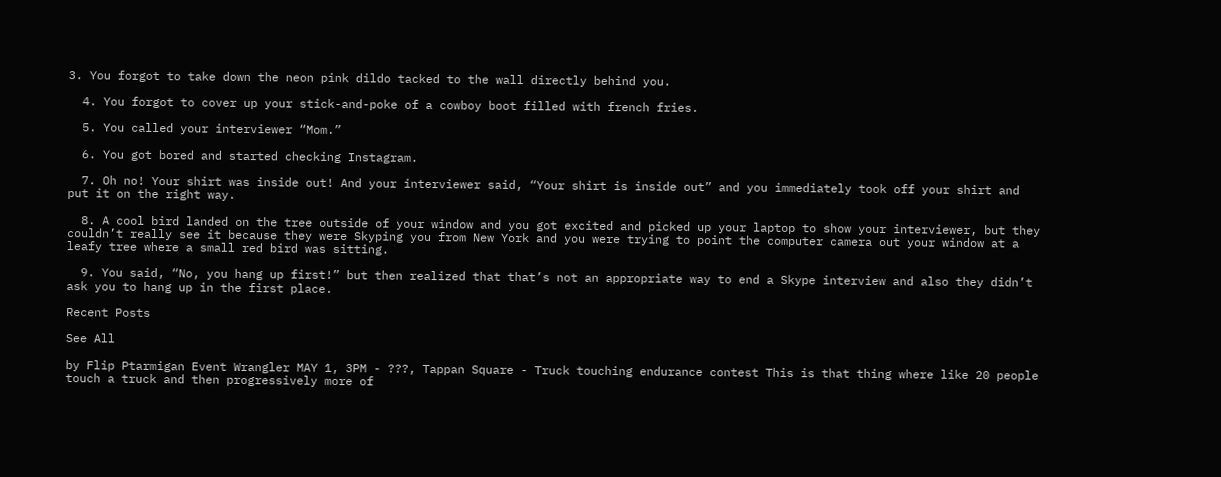3. You forgot to take down the neon pink dildo tacked to the wall directly behind you.

  4. You forgot to cover up your stick-and-poke of a cowboy boot filled with french fries.

  5. You called your interviewer “Mom.”

  6. You got bored and started checking Instagram.

  7. Oh no! Your shirt was inside out! And your interviewer said, “Your shirt is inside out” and you immediately took off your shirt and put it on the right way.

  8. A cool bird landed on the tree outside of your window and you got excited and picked up your laptop to show your interviewer, but they couldn’t really see it because they were Skyping you from New York and you were trying to point the computer camera out your window at a leafy tree where a small red bird was sitting.

  9. You said, “No, you hang up first!” but then realized that that’s not an appropriate way to end a Skype interview and also they didn’t ask you to hang up in the first place.

Recent Posts

See All

by Flip Ptarmigan Event Wrangler MAY 1, 3PM - ???, Tappan Square - Truck touching endurance contest This is that thing where like 20 people touch a truck and then progressively more of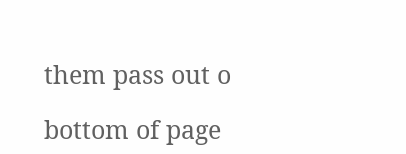them pass out o

bottom of page